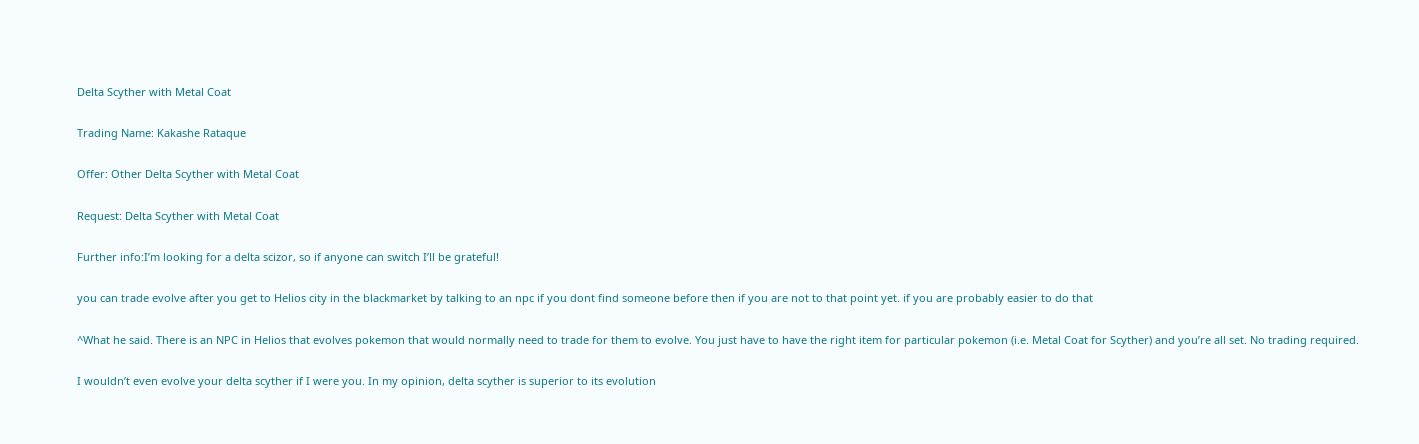Delta Scyther with Metal Coat

Trading Name: Kakashe Rataque

Offer: Other Delta Scyther with Metal Coat

Request: Delta Scyther with Metal Coat

Further info:I’m looking for a delta scizor, so if anyone can switch I’ll be grateful!

you can trade evolve after you get to Helios city in the blackmarket by talking to an npc if you dont find someone before then if you are not to that point yet. if you are probably easier to do that

^What he said. There is an NPC in Helios that evolves pokemon that would normally need to trade for them to evolve. You just have to have the right item for particular pokemon (i.e. Metal Coat for Scyther) and you’re all set. No trading required.

I wouldn’t even evolve your delta scyther if I were you. In my opinion, delta scyther is superior to its evolution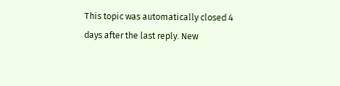This topic was automatically closed 4 days after the last reply. New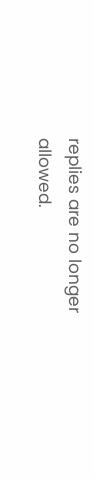replies are no longer allowed.